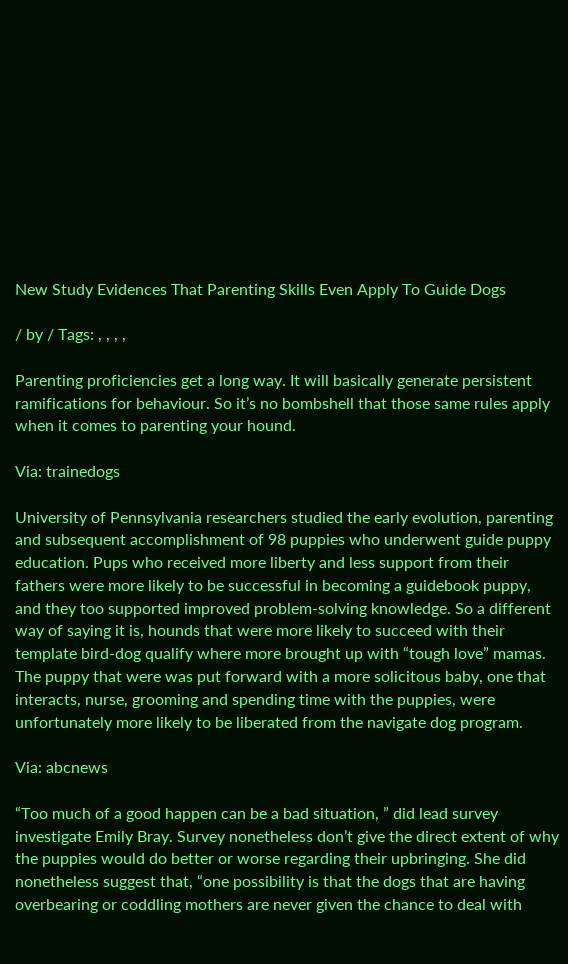New Study Evidences That Parenting Skills Even Apply To Guide Dogs

/ by / Tags: , , , ,

Parenting proficiencies get a long way. It will basically generate persistent ramifications for behaviour. So it’s no bombshell that those same rules apply when it comes to parenting your hound.

Via: trainedogs

University of Pennsylvania researchers studied the early evolution, parenting and subsequent accomplishment of 98 puppies who underwent guide puppy education. Pups who received more liberty and less support from their fathers were more likely to be successful in becoming a guidebook puppy, and they too supported improved problem-solving knowledge. So a different way of saying it is, hounds that were more likely to succeed with their template bird-dog qualify where more brought up with “tough love” mamas. The puppy that were was put forward with a more solicitous baby, one that interacts, nurse, grooming and spending time with the puppies, were unfortunately more likely to be liberated from the navigate dog program.

Via: abcnews

“Too much of a good happen can be a bad situation, ” did lead survey investigate Emily Bray. Survey nonetheless don’t give the direct extent of why the puppies would do better or worse regarding their upbringing. She did nonetheless suggest that, “one possibility is that the dogs that are having overbearing or coddling mothers are never given the chance to deal with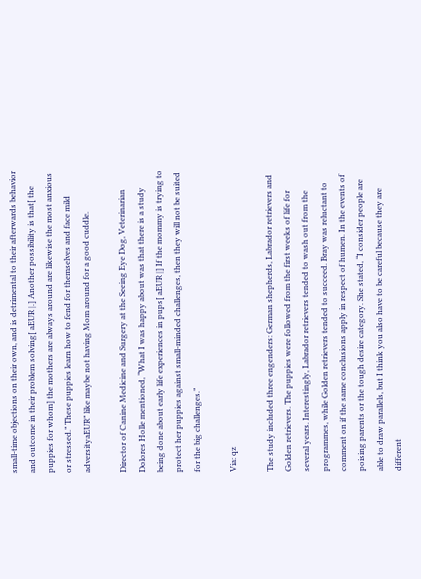small-time objections on their own, and is detrimental to their afterwards behavior and outcome in their problem solving[ aEUR |.] Another possibility is that[ the puppies for whom] the mothers are always around are likewise the most anxious or stressed.” These puppies learn how to fend for themselves and face mild adversityaEUR” like maybe not having Mom around for a good cuddle.

Director of Canine Medicine and Surgery at the Seeing Eye Dog, Veterinarian Dolores Holle mentioned, “What I was happy about was that there is a study being done about early life experiences in pups[ aEUR |] If the mommy is trying to protect her puppies against small-minded challenges, then they will not be suited for the big challenges.”

Via: qz

The study included three engenders: German shepherds, Labrador retrievers and Golden retrievers. The puppies were followed from the first weeks of life for several years. Interestingly, Labrador retrievers tended to wash out from the programmes, while Golden retrievers tended to succeed. Bray was reluctant to comment on if the same conclusions apply in respect of humen. In the events of poising parents or the tough desire category. She stated, “I consider people are able to draw parallels, but I think you also have to be careful because they are different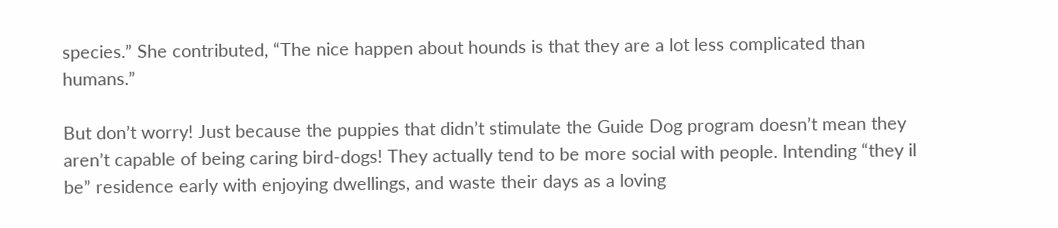species.” She contributed, “The nice happen about hounds is that they are a lot less complicated than humans.”

But don’t worry! Just because the puppies that didn’t stimulate the Guide Dog program doesn’t mean they aren’t capable of being caring bird-dogs! They actually tend to be more social with people. Intending “they il be” residence early with enjoying dwellings, and waste their days as a loving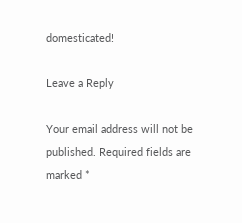domesticated!

Leave a Reply

Your email address will not be published. Required fields are marked *